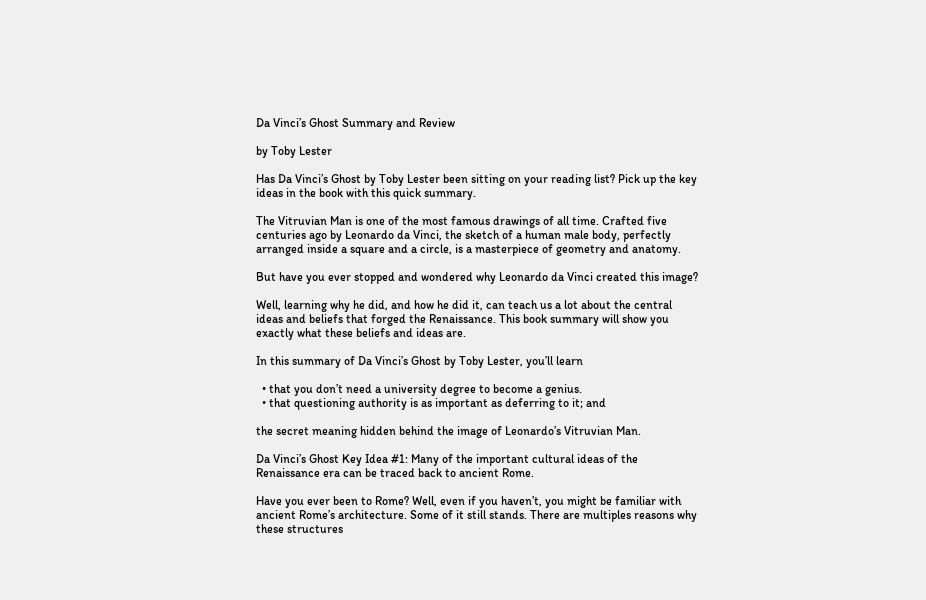Da Vinci’s Ghost Summary and Review

by Toby Lester

Has Da Vinci’s Ghost by Toby Lester been sitting on your reading list? Pick up the key ideas in the book with this quick summary.

The Vitruvian Man is one of the most famous drawings of all time. Crafted five centuries ago by Leonardo da Vinci, the sketch of a human male body, perfectly arranged inside a square and a circle, is a masterpiece of geometry and anatomy.

But have you ever stopped and wondered why Leonardo da Vinci created this image?

Well, learning why he did, and how he did it, can teach us a lot about the central ideas and beliefs that forged the Renaissance. This book summary will show you exactly what these beliefs and ideas are.

In this summary of Da Vinci’s Ghost by Toby Lester, you’ll learn

  • that you don’t need a university degree to become a genius.
  • that questioning authority is as important as deferring to it; and

the secret meaning hidden behind the image of Leonardo’s Vitruvian Man.

Da Vinci’s Ghost Key Idea #1: Many of the important cultural ideas of the Renaissance era can be traced back to ancient Rome.

Have you ever been to Rome? Well, even if you haven’t, you might be familiar with ancient Rome’s architecture. Some of it still stands. There are multiples reasons why these structures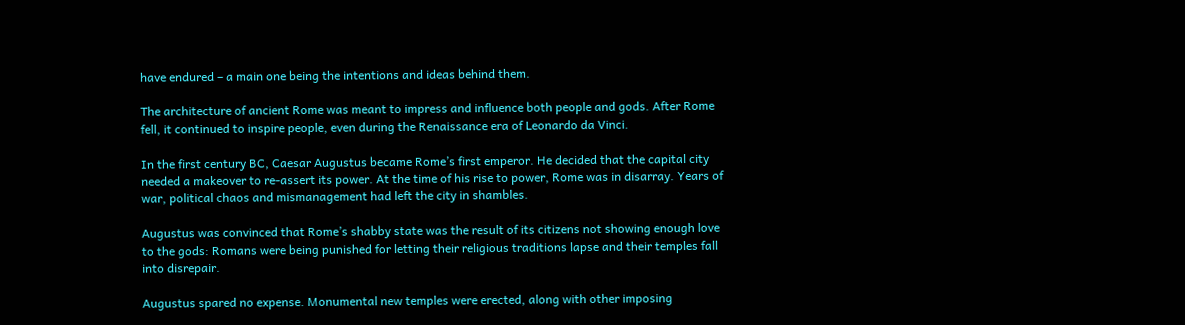have endured – a main one being the intentions and ideas behind them.

The architecture of ancient Rome was meant to impress and influence both people and gods. After Rome fell, it continued to inspire people, even during the Renaissance era of Leonardo da Vinci.

In the first century BC, Caesar Augustus became Rome’s first emperor. He decided that the capital city needed a makeover to re-assert its power. At the time of his rise to power, Rome was in disarray. Years of war, political chaos and mismanagement had left the city in shambles.

Augustus was convinced that Rome’s shabby state was the result of its citizens not showing enough love to the gods: Romans were being punished for letting their religious traditions lapse and their temples fall into disrepair.

Augustus spared no expense. Monumental new temples were erected, along with other imposing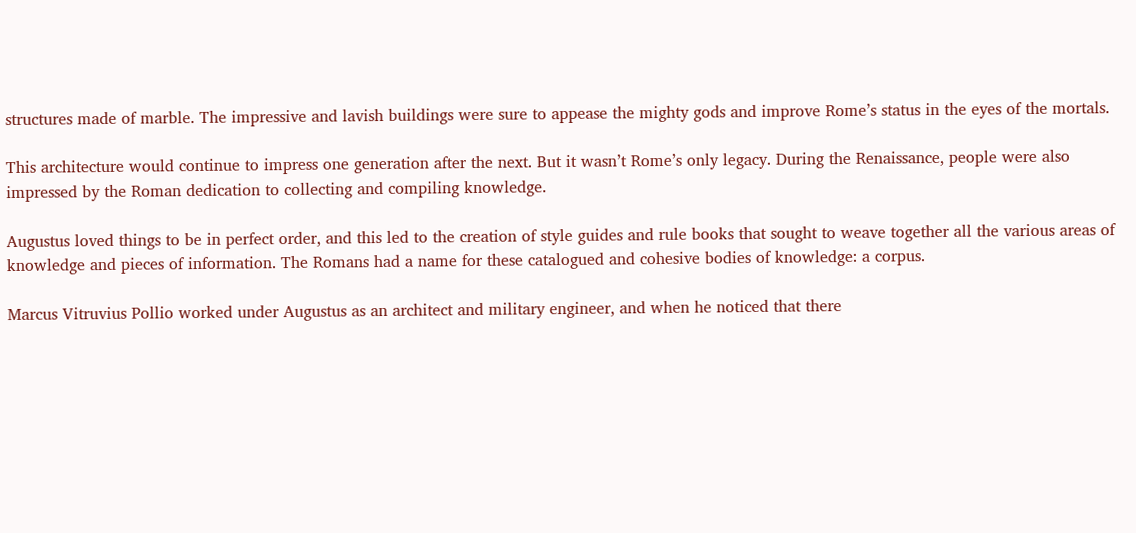structures made of marble. The impressive and lavish buildings were sure to appease the mighty gods and improve Rome’s status in the eyes of the mortals.

This architecture would continue to impress one generation after the next. But it wasn’t Rome’s only legacy. During the Renaissance, people were also impressed by the Roman dedication to collecting and compiling knowledge.

Augustus loved things to be in perfect order, and this led to the creation of style guides and rule books that sought to weave together all the various areas of knowledge and pieces of information. The Romans had a name for these catalogued and cohesive bodies of knowledge: a corpus.

Marcus Vitruvius Pollio worked under Augustus as an architect and military engineer, and when he noticed that there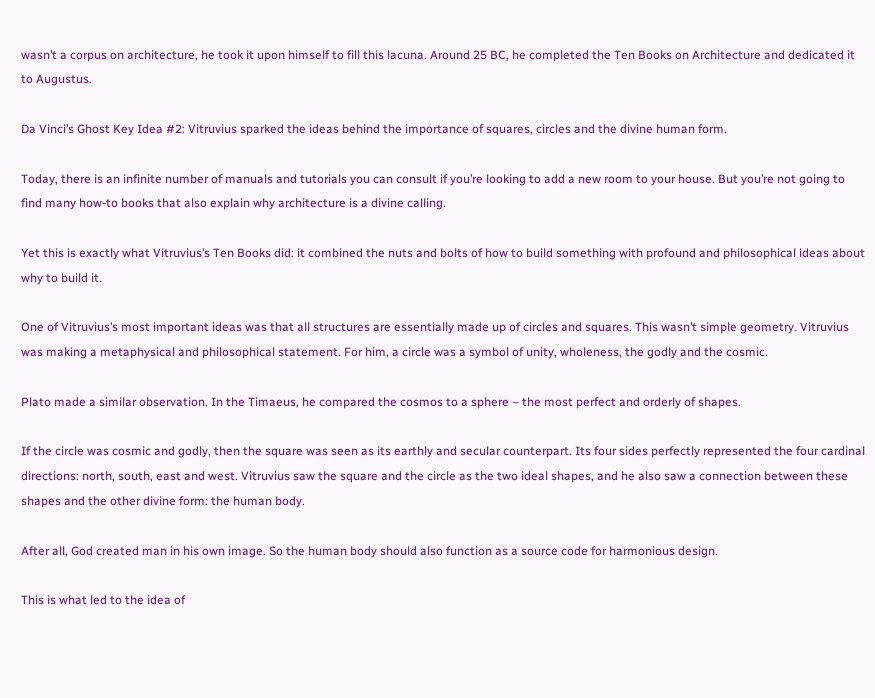wasn’t a corpus on architecture, he took it upon himself to fill this lacuna. Around 25 BC, he completed the Ten Books on Architecture and dedicated it to Augustus.

Da Vinci’s Ghost Key Idea #2: Vitruvius sparked the ideas behind the importance of squares, circles and the divine human form.

Today, there is an infinite number of manuals and tutorials you can consult if you’re looking to add a new room to your house. But you’re not going to find many how-to books that also explain why architecture is a divine calling.

Yet this is exactly what Vitruvius’s Ten Books did: it combined the nuts and bolts of how to build something with profound and philosophical ideas about why to build it.

One of Vitruvius’s most important ideas was that all structures are essentially made up of circles and squares. This wasn’t simple geometry. Vitruvius was making a metaphysical and philosophical statement. For him, a circle was a symbol of unity, wholeness, the godly and the cosmic.

Plato made a similar observation. In the Timaeus, he compared the cosmos to a sphere – the most perfect and orderly of shapes.

If the circle was cosmic and godly, then the square was seen as its earthly and secular counterpart. Its four sides perfectly represented the four cardinal directions: north, south, east and west. Vitruvius saw the square and the circle as the two ideal shapes, and he also saw a connection between these shapes and the other divine form: the human body.

After all, God created man in his own image. So the human body should also function as a source code for harmonious design.

This is what led to the idea of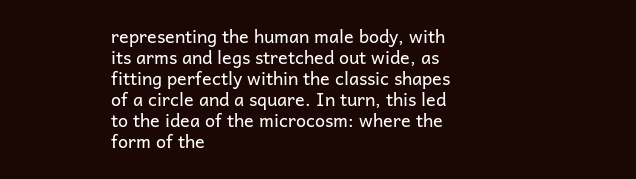representing the human male body, with its arms and legs stretched out wide, as fitting perfectly within the classic shapes of a circle and a square. In turn, this led to the idea of the microcosm: where the form of the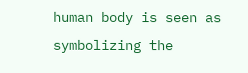human body is seen as symbolizing the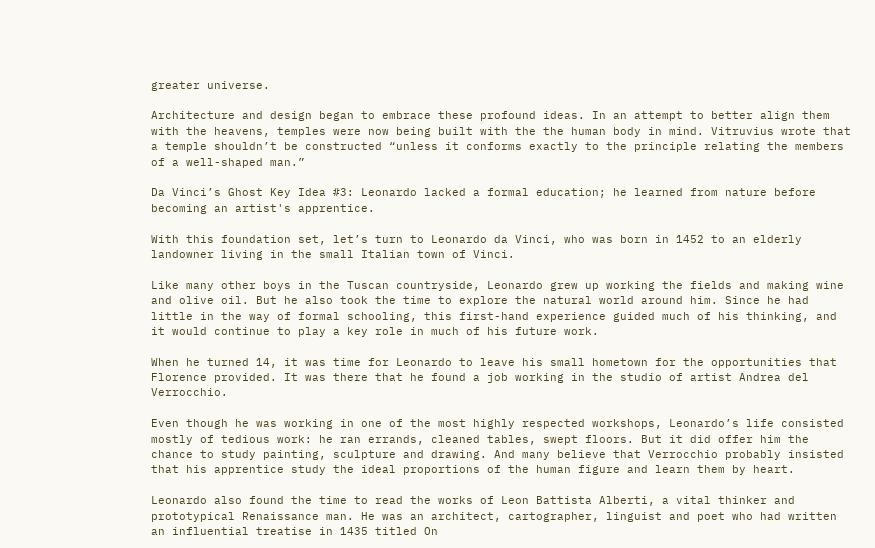greater universe.

Architecture and design began to embrace these profound ideas. In an attempt to better align them with the heavens, temples were now being built with the the human body in mind. Vitruvius wrote that a temple shouldn’t be constructed “unless it conforms exactly to the principle relating the members of a well-shaped man.”

Da Vinci’s Ghost Key Idea #3: Leonardo lacked a formal education; he learned from nature before becoming an artist's apprentice.

With this foundation set, let’s turn to Leonardo da Vinci, who was born in 1452 to an elderly landowner living in the small Italian town of Vinci.

Like many other boys in the Tuscan countryside, Leonardo grew up working the fields and making wine and olive oil. But he also took the time to explore the natural world around him. Since he had little in the way of formal schooling, this first-hand experience guided much of his thinking, and it would continue to play a key role in much of his future work.

When he turned 14, it was time for Leonardo to leave his small hometown for the opportunities that Florence provided. It was there that he found a job working in the studio of artist Andrea del Verrocchio.

Even though he was working in one of the most highly respected workshops, Leonardo’s life consisted mostly of tedious work: he ran errands, cleaned tables, swept floors. But it did offer him the chance to study painting, sculpture and drawing. And many believe that Verrocchio probably insisted that his apprentice study the ideal proportions of the human figure and learn them by heart.

Leonardo also found the time to read the works of Leon Battista Alberti, a vital thinker and prototypical Renaissance man. He was an architect, cartographer, linguist and poet who had written an influential treatise in 1435 titled On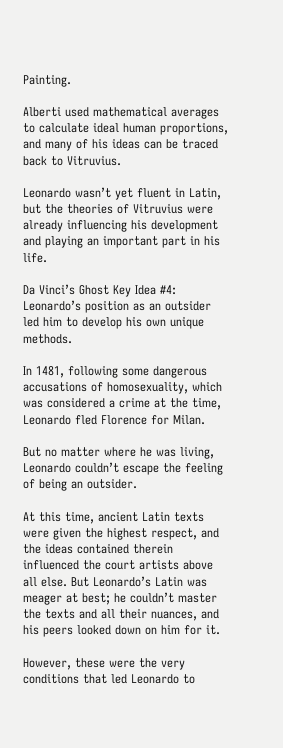Painting.

Alberti used mathematical averages to calculate ideal human proportions, and many of his ideas can be traced back to Vitruvius.

Leonardo wasn’t yet fluent in Latin, but the theories of Vitruvius were already influencing his development and playing an important part in his life.

Da Vinci’s Ghost Key Idea #4: Leonardo’s position as an outsider led him to develop his own unique methods.

In 1481, following some dangerous accusations of homosexuality, which was considered a crime at the time, Leonardo fled Florence for Milan.

But no matter where he was living, Leonardo couldn’t escape the feeling of being an outsider.

At this time, ancient Latin texts were given the highest respect, and the ideas contained therein influenced the court artists above all else. But Leonardo’s Latin was meager at best; he couldn’t master the texts and all their nuances, and his peers looked down on him for it.

However, these were the very conditions that led Leonardo to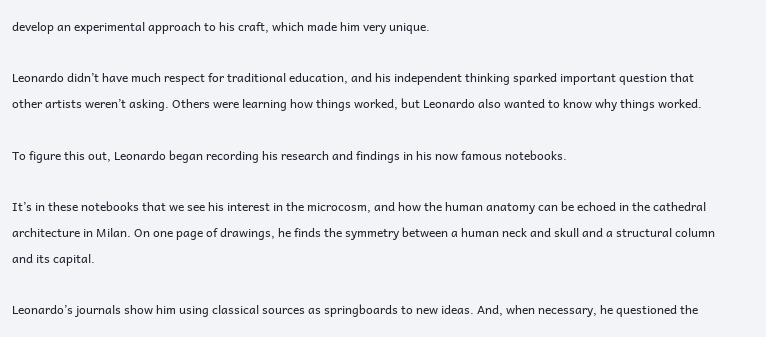develop an experimental approach to his craft, which made him very unique.

Leonardo didn’t have much respect for traditional education, and his independent thinking sparked important question that other artists weren’t asking. Others were learning how things worked, but Leonardo also wanted to know why things worked.

To figure this out, Leonardo began recording his research and findings in his now famous notebooks.

It’s in these notebooks that we see his interest in the microcosm, and how the human anatomy can be echoed in the cathedral architecture in Milan. On one page of drawings, he finds the symmetry between a human neck and skull and a structural column and its capital.

Leonardo’s journals show him using classical sources as springboards to new ideas. And, when necessary, he questioned the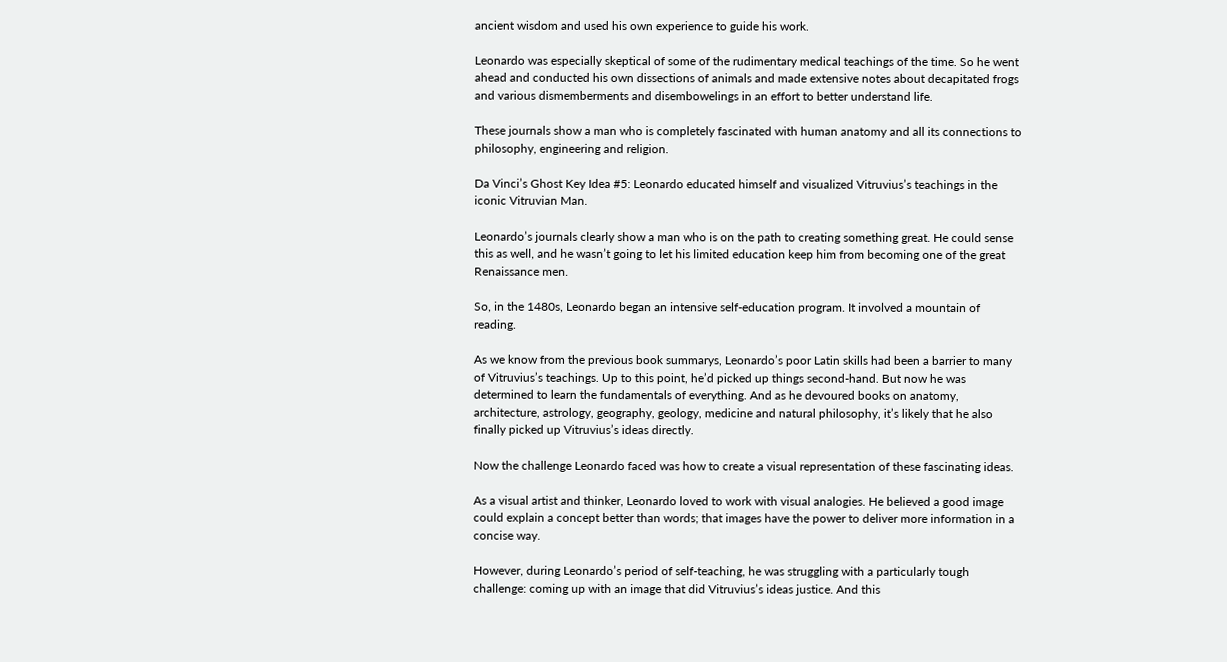ancient wisdom and used his own experience to guide his work.

Leonardo was especially skeptical of some of the rudimentary medical teachings of the time. So he went ahead and conducted his own dissections of animals and made extensive notes about decapitated frogs and various dismemberments and disembowelings in an effort to better understand life.

These journals show a man who is completely fascinated with human anatomy and all its connections to philosophy, engineering and religion.

Da Vinci’s Ghost Key Idea #5: Leonardo educated himself and visualized Vitruvius’s teachings in the iconic Vitruvian Man.

Leonardo’s journals clearly show a man who is on the path to creating something great. He could sense this as well, and he wasn’t going to let his limited education keep him from becoming one of the great Renaissance men.

So, in the 1480s, Leonardo began an intensive self-education program. It involved a mountain of reading.

As we know from the previous book summarys, Leonardo’s poor Latin skills had been a barrier to many of Vitruvius’s teachings. Up to this point, he’d picked up things second-hand. But now he was determined to learn the fundamentals of everything. And as he devoured books on anatomy, architecture, astrology, geography, geology, medicine and natural philosophy, it’s likely that he also finally picked up Vitruvius’s ideas directly.

Now the challenge Leonardo faced was how to create a visual representation of these fascinating ideas.

As a visual artist and thinker, Leonardo loved to work with visual analogies. He believed a good image could explain a concept better than words; that images have the power to deliver more information in a concise way.

However, during Leonardo’s period of self-teaching, he was struggling with a particularly tough challenge: coming up with an image that did Vitruvius’s ideas justice. And this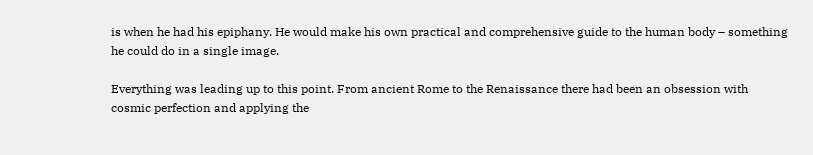is when he had his epiphany. He would make his own practical and comprehensive guide to the human body – something he could do in a single image.

Everything was leading up to this point. From ancient Rome to the Renaissance there had been an obsession with cosmic perfection and applying the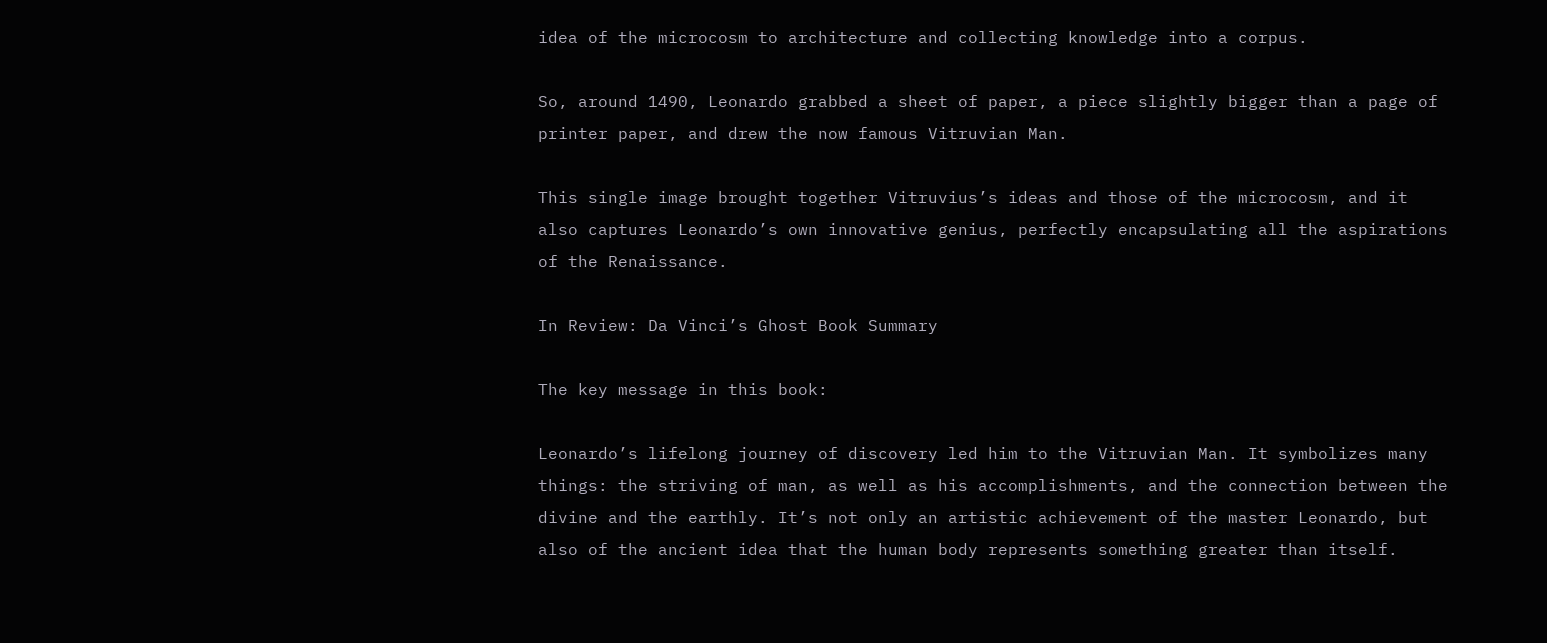idea of the microcosm to architecture and collecting knowledge into a corpus.

So, around 1490, Leonardo grabbed a sheet of paper, a piece slightly bigger than a page of printer paper, and drew the now famous Vitruvian Man.

This single image brought together Vitruvius’s ideas and those of the microcosm, and it also captures Leonardo’s own innovative genius, perfectly encapsulating all the aspirations of the Renaissance.

In Review: Da Vinci’s Ghost Book Summary

The key message in this book:

Leonardo’s lifelong journey of discovery led him to the Vitruvian Man. It symbolizes many things: the striving of man, as well as his accomplishments, and the connection between the divine and the earthly. It’s not only an artistic achievement of the master Leonardo, but also of the ancient idea that the human body represents something greater than itself.